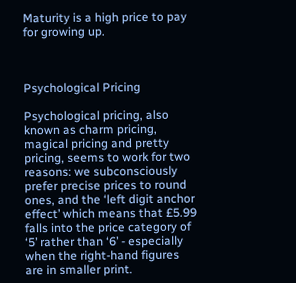Maturity is a high price to pay for growing up.



Psychological Pricing

Psychological pricing, also known as charm pricing, magical pricing and pretty pricing, seems to work for two reasons: we subconsciously prefer precise prices to round ones, and the ‘left digit anchor effect’ which means that £5.99 falls into the price category of ‘5’ rather than ‘6’ - especially when the right-hand figures are in smaller print.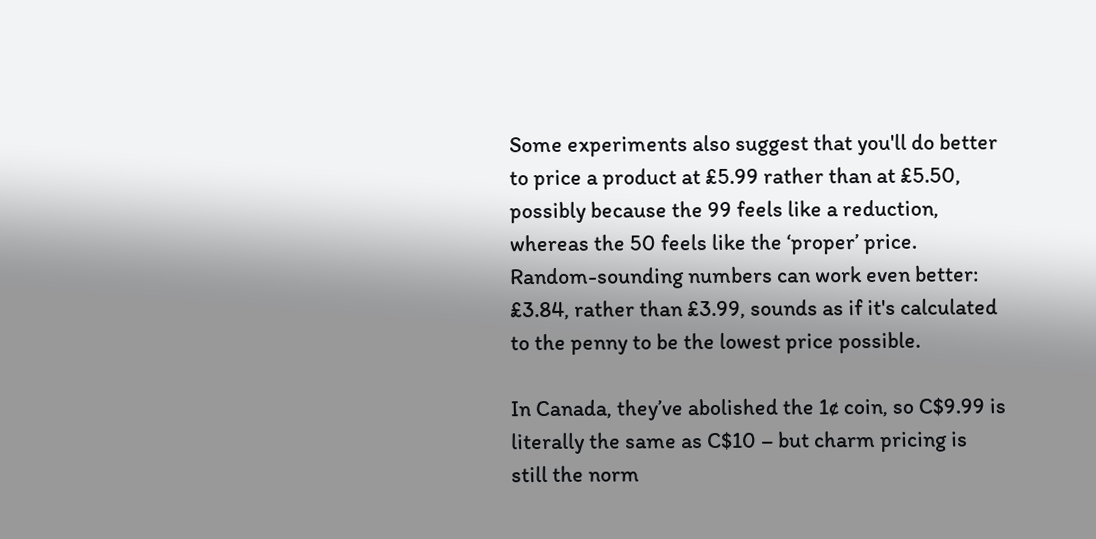Some experiments also suggest that you'll do better to price a product at £5.99 rather than at £5.50, possibly because the 99 feels like a reduction, whereas the 50 feels like the ‘proper’ price. Random-sounding numbers can work even better: £3.84, rather than £3.99, sounds as if it's calculated to the penny to be the lowest price possible.

In Canada, they’ve abolished the 1¢ coin, so C$9.99 is literally the same as C$10 – but charm pricing is still the norm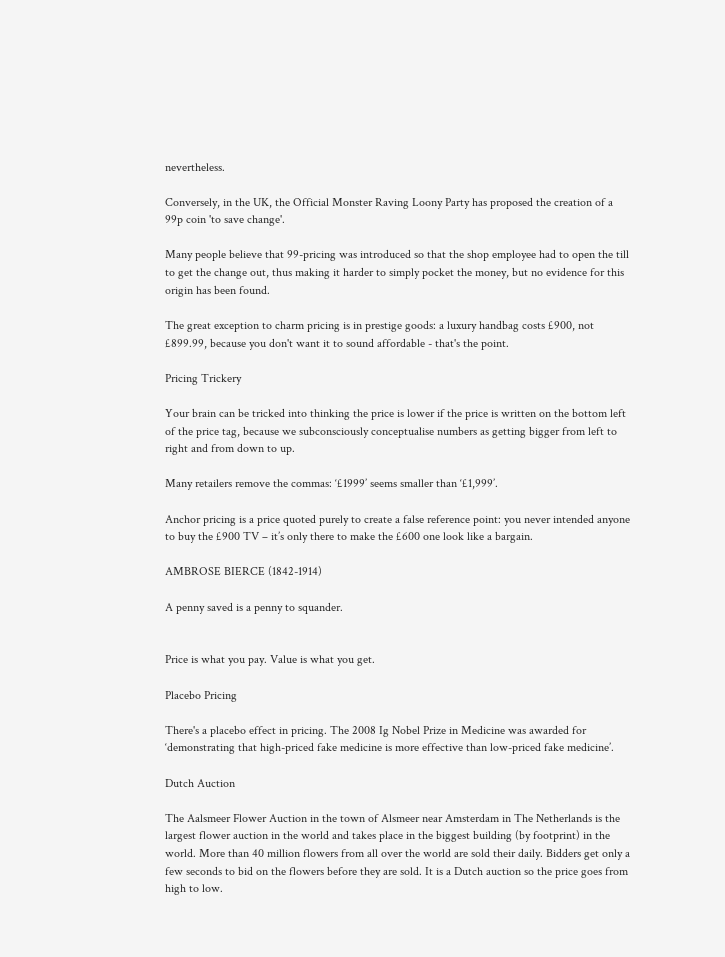nevertheless.

Conversely, in the UK, the Official Monster Raving Loony Party has proposed the creation of a 99p coin 'to save change'.

Many people believe that 99-pricing was introduced so that the shop employee had to open the till to get the change out, thus making it harder to simply pocket the money, but no evidence for this origin has been found.

The great exception to charm pricing is in prestige goods: a luxury handbag costs £900, not £899.99, because you don't want it to sound affordable - that's the point.

Pricing Trickery

Your brain can be tricked into thinking the price is lower if the price is written on the bottom left of the price tag, because we subconsciously conceptualise numbers as getting bigger from left to right and from down to up.

Many retailers remove the commas: ‘£1999’ seems smaller than ‘£1,999’.

Anchor pricing is a price quoted purely to create a false reference point: you never intended anyone to buy the £900 TV – it’s only there to make the £600 one look like a bargain.

AMBROSE BIERCE (1842-1914)

A penny saved is a penny to squander.


Price is what you pay. Value is what you get.

Placebo Pricing

There's a placebo effect in pricing. The 2008 Ig Nobel Prize in Medicine was awarded for ‘demonstrating that high-priced fake medicine is more effective than low-priced fake medicine’.

Dutch Auction

The Aalsmeer Flower Auction in the town of Alsmeer near Amsterdam in The Netherlands is the largest flower auction in the world and takes place in the biggest building (by footprint) in the world. More than 40 million flowers from all over the world are sold their daily. Bidders get only a few seconds to bid on the flowers before they are sold. It is a Dutch auction so the price goes from high to low.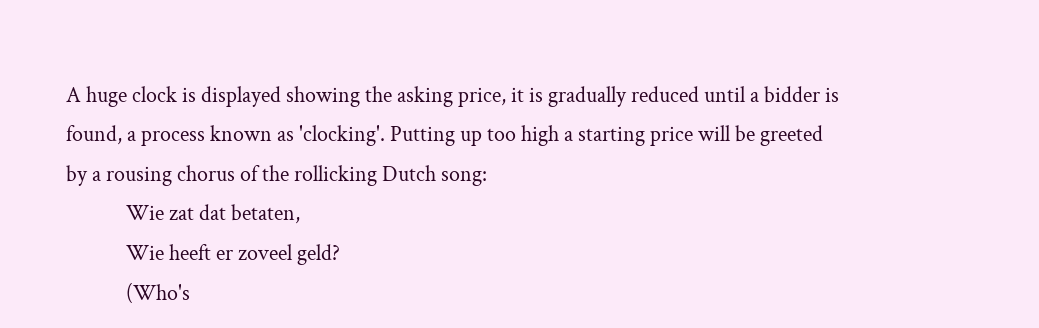A huge clock is displayed showing the asking price, it is gradually reduced until a bidder is found, a process known as 'clocking'. Putting up too high a starting price will be greeted by a rousing chorus of the rollicking Dutch song:
            Wie zat dat betaten,
            Wie heeft er zoveel geld?
            (Who's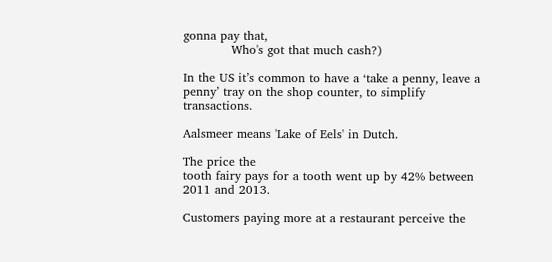gonna pay that,
            Who's got that much cash?)

In the US it’s common to have a ‘take a penny, leave a penny’ tray on the shop counter, to simplify transactions.

Aalsmeer means 'Lake of Eels' in Dutch.

The price the
tooth fairy pays for a tooth went up by 42% between 2011 and 2013.

Customers paying more at a restaurant perceive the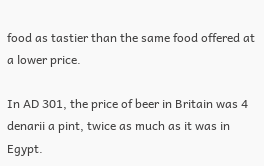food as tastier than the same food offered at a lower price.

In AD 301, the price of beer in Britain was 4 denarii a pint, twice as much as it was in Egypt.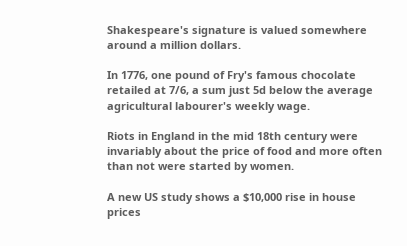Shakespeare's signature is valued somewhere around a million dollars.

In 1776, one pound of Fry's famous chocolate retailed at 7/6, a sum just 5d below the average agricultural labourer's weekly wage.

Riots in England in the mid 18th century were invariably about the price of food and more often than not were started by women.

A new US study shows a $10,000 rise in house prices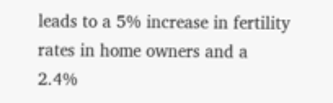leads to a 5% increase in fertility rates in home owners and a 2.4%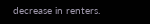decrease in renters.